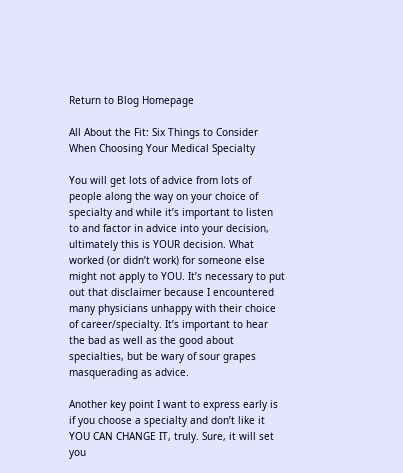Return to Blog Homepage

All About the Fit: Six Things to Consider When Choosing Your Medical Specialty

You will get lots of advice from lots of people along the way on your choice of specialty and while it’s important to listen to and factor in advice into your decision, ultimately this is YOUR decision. What worked (or didn’t work) for someone else might not apply to YOU. It’s necessary to put out that disclaimer because I encountered many physicians unhappy with their choice of career/specialty. It’s important to hear the bad as well as the good about specialties, but be wary of sour grapes masquerading as advice.

Another key point I want to express early is if you choose a specialty and don’t like it YOU CAN CHANGE IT, truly. Sure, it will set you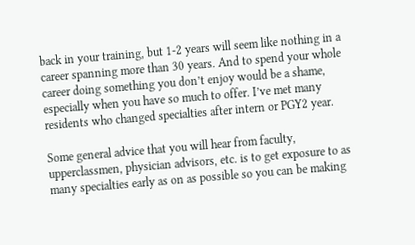back in your training, but 1-2 years will seem like nothing in a career spanning more than 30 years. And to spend your whole career doing something you don’t enjoy would be a shame, especially when you have so much to offer. I’ve met many residents who changed specialties after intern or PGY2 year.

Some general advice that you will hear from faculty, upperclassmen, physician advisors, etc. is to get exposure to as many specialties early as on as possible so you can be making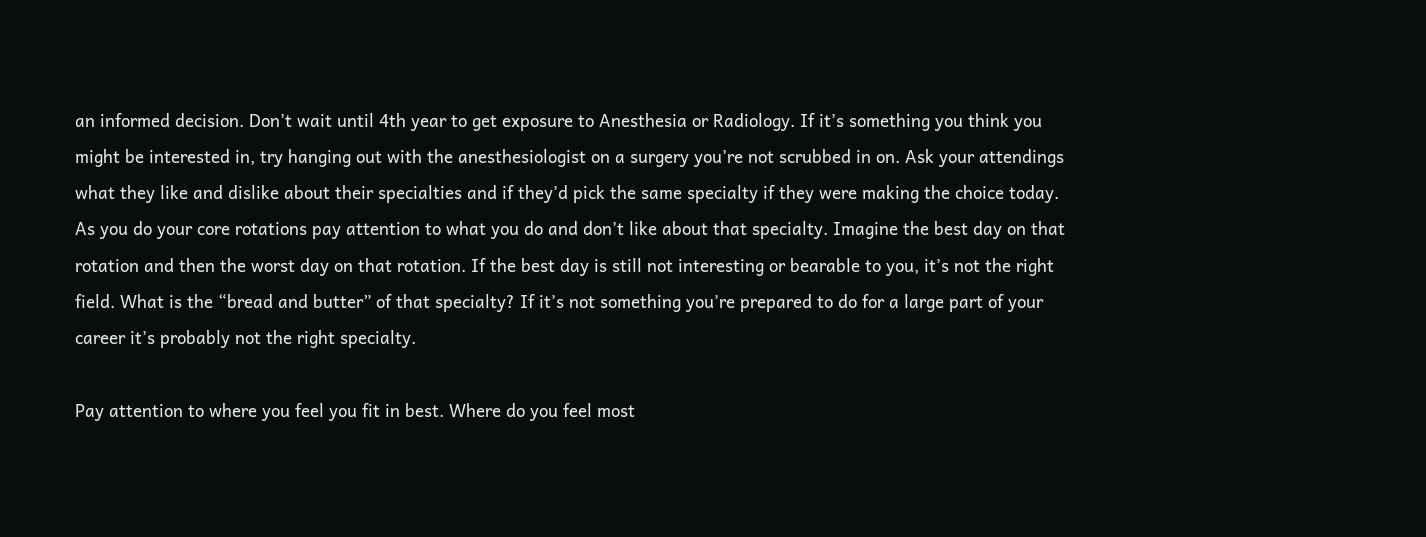an informed decision. Don’t wait until 4th year to get exposure to Anesthesia or Radiology. If it’s something you think you might be interested in, try hanging out with the anesthesiologist on a surgery you’re not scrubbed in on. Ask your attendings what they like and dislike about their specialties and if they’d pick the same specialty if they were making the choice today. As you do your core rotations pay attention to what you do and don’t like about that specialty. Imagine the best day on that rotation and then the worst day on that rotation. If the best day is still not interesting or bearable to you, it’s not the right field. What is the “bread and butter” of that specialty? If it’s not something you’re prepared to do for a large part of your career it’s probably not the right specialty.

Pay attention to where you feel you fit in best. Where do you feel most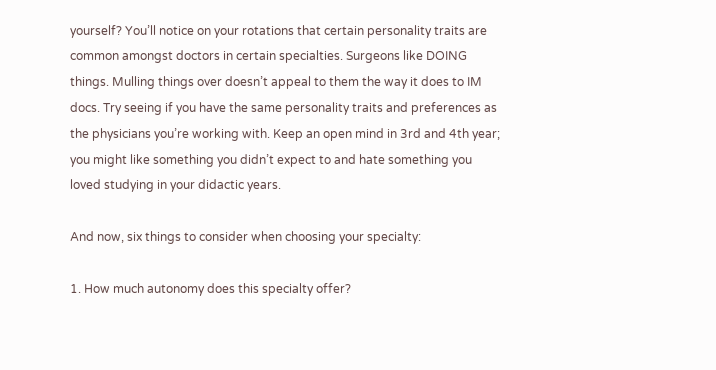yourself? You’ll notice on your rotations that certain personality traits are common amongst doctors in certain specialties. Surgeons like DOING things. Mulling things over doesn’t appeal to them the way it does to IM docs. Try seeing if you have the same personality traits and preferences as the physicians you’re working with. Keep an open mind in 3rd and 4th year; you might like something you didn’t expect to and hate something you loved studying in your didactic years.

And now, six things to consider when choosing your specialty:

1. How much autonomy does this specialty offer?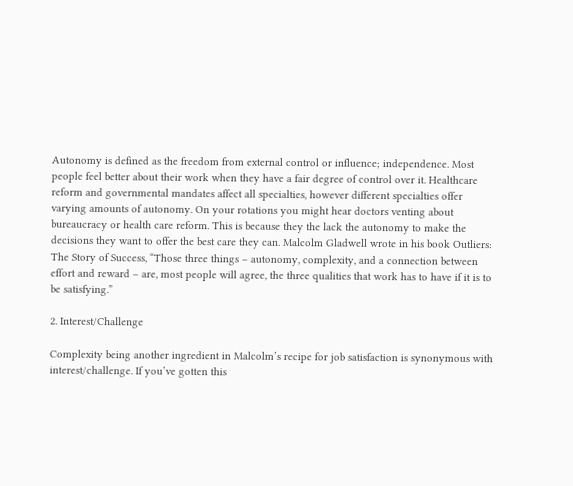Autonomy is defined as the freedom from external control or influence; independence. Most people feel better about their work when they have a fair degree of control over it. Healthcare reform and governmental mandates affect all specialties, however different specialties offer varying amounts of autonomy. On your rotations you might hear doctors venting about bureaucracy or health care reform. This is because they the lack the autonomy to make the decisions they want to offer the best care they can. Malcolm Gladwell wrote in his book Outliers: The Story of Success, “Those three things – autonomy, complexity, and a connection between effort and reward – are, most people will agree, the three qualities that work has to have if it is to be satisfying.”

2. Interest/Challenge

Complexity being another ingredient in Malcolm’s recipe for job satisfaction is synonymous with interest/challenge. If you’ve gotten this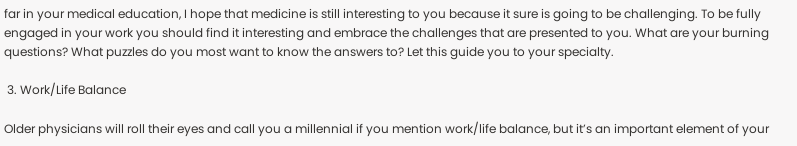far in your medical education, I hope that medicine is still interesting to you because it sure is going to be challenging. To be fully engaged in your work you should find it interesting and embrace the challenges that are presented to you. What are your burning questions? What puzzles do you most want to know the answers to? Let this guide you to your specialty.

 3. Work/Life Balance

Older physicians will roll their eyes and call you a millennial if you mention work/life balance, but it’s an important element of your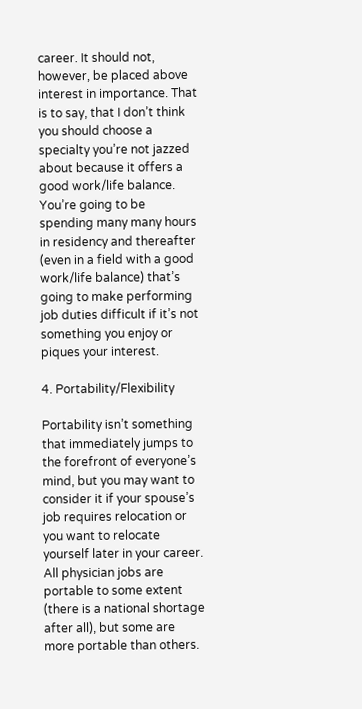career. It should not, however, be placed above interest in importance. That is to say, that I don’t think you should choose a specialty you’re not jazzed about because it offers a good work/life balance. You’re going to be spending many many hours in residency and thereafter (even in a field with a good work/life balance) that’s going to make performing job duties difficult if it’s not something you enjoy or piques your interest.

4. Portability/Flexibility

Portability isn’t something that immediately jumps to the forefront of everyone’s mind, but you may want to consider it if your spouse’s job requires relocation or you want to relocate yourself later in your career. All physician jobs are portable to some extent (there is a national shortage after all), but some are more portable than others.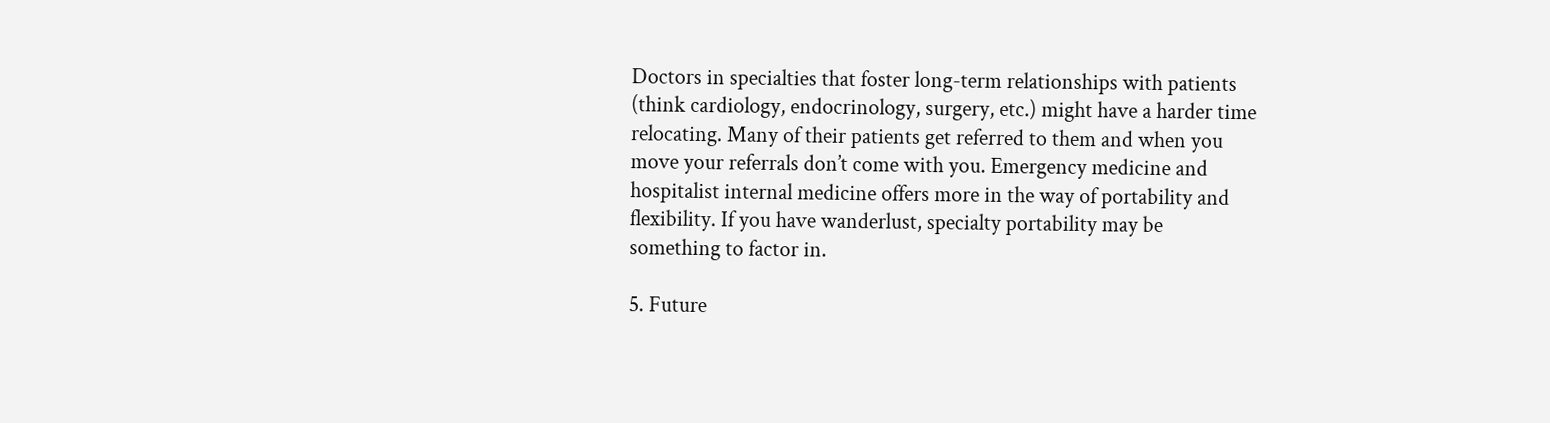Doctors in specialties that foster long-term relationships with patients (think cardiology, endocrinology, surgery, etc.) might have a harder time relocating. Many of their patients get referred to them and when you move your referrals don’t come with you. Emergency medicine and hospitalist internal medicine offers more in the way of portability and flexibility. If you have wanderlust, specialty portability may be something to factor in.

5. Future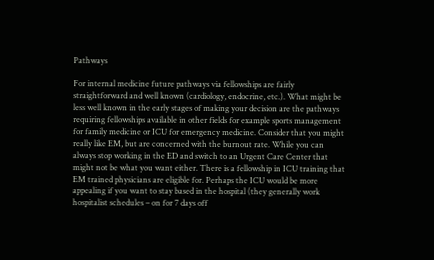Pathways

For internal medicine future pathways via fellowships are fairly straightforward and well known (cardiology, endocrine, etc.). What might be less well known in the early stages of making your decision are the pathways requiring fellowships available in other fields for example sports management for family medicine or ICU for emergency medicine. Consider that you might really like EM, but are concerned with the burnout rate. While you can always stop working in the ED and switch to an Urgent Care Center that might not be what you want either. There is a fellowship in ICU training that EM trained physicians are eligible for. Perhaps the ICU would be more appealing if you want to stay based in the hospital (they generally work hospitalist schedules – on for 7 days off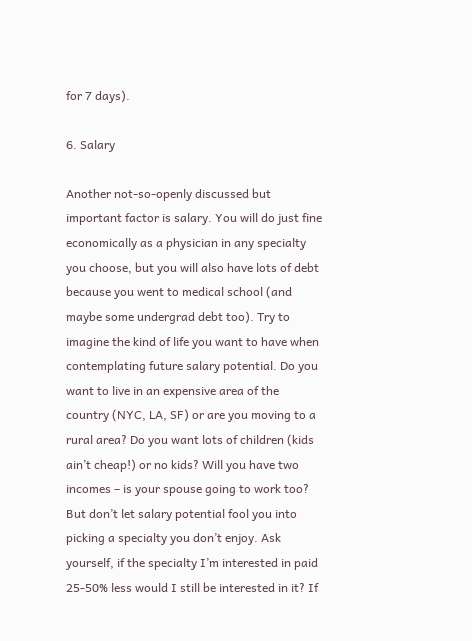for 7 days).

6. Salary

Another not-so-openly discussed but important factor is salary. You will do just fine economically as a physician in any specialty you choose, but you will also have lots of debt because you went to medical school (and maybe some undergrad debt too). Try to imagine the kind of life you want to have when contemplating future salary potential. Do you want to live in an expensive area of the country (NYC, LA, SF) or are you moving to a rural area? Do you want lots of children (kids ain’t cheap!) or no kids? Will you have two incomes – is your spouse going to work too? But don’t let salary potential fool you into picking a specialty you don’t enjoy. Ask yourself, if the specialty I’m interested in paid 25-50% less would I still be interested in it? If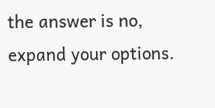the answer is no, expand your options.